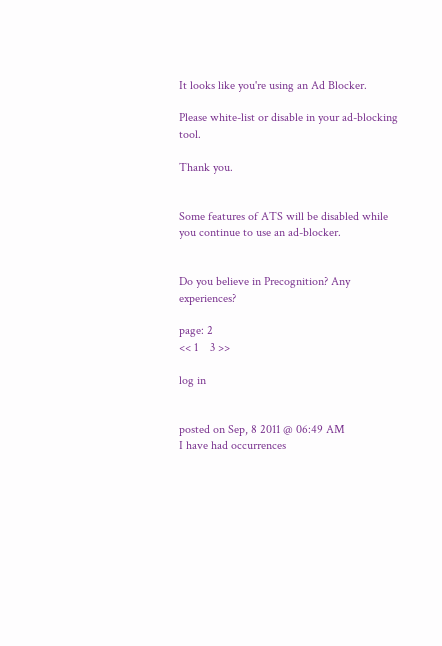It looks like you're using an Ad Blocker.

Please white-list or disable in your ad-blocking tool.

Thank you.


Some features of ATS will be disabled while you continue to use an ad-blocker.


Do you believe in Precognition? Any experiences?

page: 2
<< 1    3 >>

log in


posted on Sep, 8 2011 @ 06:49 AM
I have had occurrences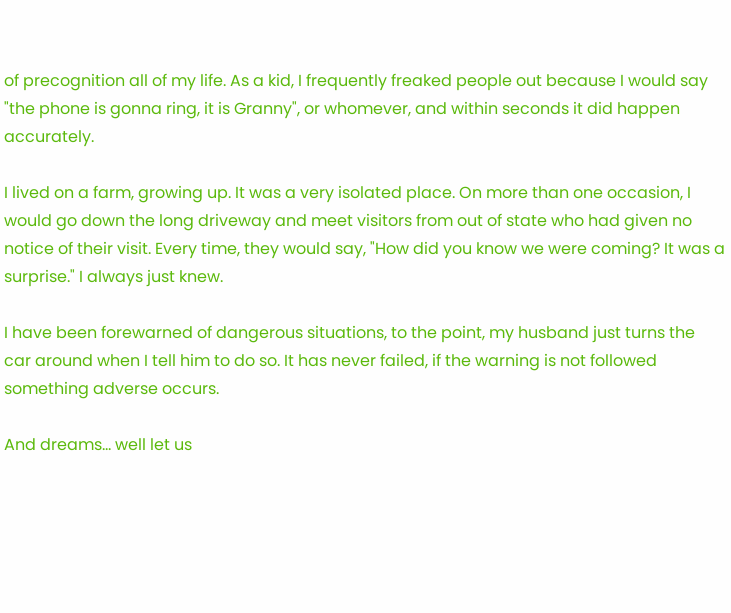of precognition all of my life. As a kid, I frequently freaked people out because I would say "the phone is gonna ring, it is Granny", or whomever, and within seconds it did happen accurately.

I lived on a farm, growing up. It was a very isolated place. On more than one occasion, I would go down the long driveway and meet visitors from out of state who had given no notice of their visit. Every time, they would say, "How did you know we were coming? It was a surprise." I always just knew.

I have been forewarned of dangerous situations, to the point, my husband just turns the car around when I tell him to do so. It has never failed, if the warning is not followed something adverse occurs.

And dreams... well let us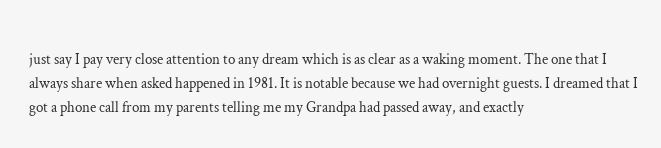just say I pay very close attention to any dream which is as clear as a waking moment. The one that I always share when asked happened in 1981. It is notable because we had overnight guests. I dreamed that I got a phone call from my parents telling me my Grandpa had passed away, and exactly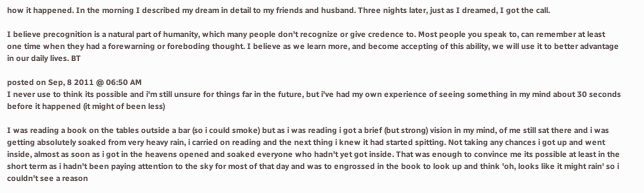how it happened. In the morning I described my dream in detail to my friends and husband. Three nights later, just as I dreamed, I got the call.

I believe precognition is a natural part of humanity, which many people don't recognize or give credence to. Most people you speak to, can remember at least one time when they had a forewarning or foreboding thought. I believe as we learn more, and become accepting of this ability, we will use it to better advantage in our daily lives. BT

posted on Sep, 8 2011 @ 06:50 AM
I never use to think its possible and i'm still unsure for things far in the future, but i've had my own experience of seeing something in my mind about 30 seconds before it happened (it might of been less)

I was reading a book on the tables outside a bar (so i could smoke) but as i was reading i got a brief (but strong) vision in my mind, of me still sat there and i was getting absolutely soaked from very heavy rain, i carried on reading and the next thing i knew it had started spitting. Not taking any chances i got up and went inside, almost as soon as i got in the heavens opened and soaked everyone who hadn't yet got inside. That was enough to convince me its possible at least in the short term as i hadn't been paying attention to the sky for most of that day and was to engrossed in the book to look up and think 'oh, looks like it might rain' so i couldn't see a reason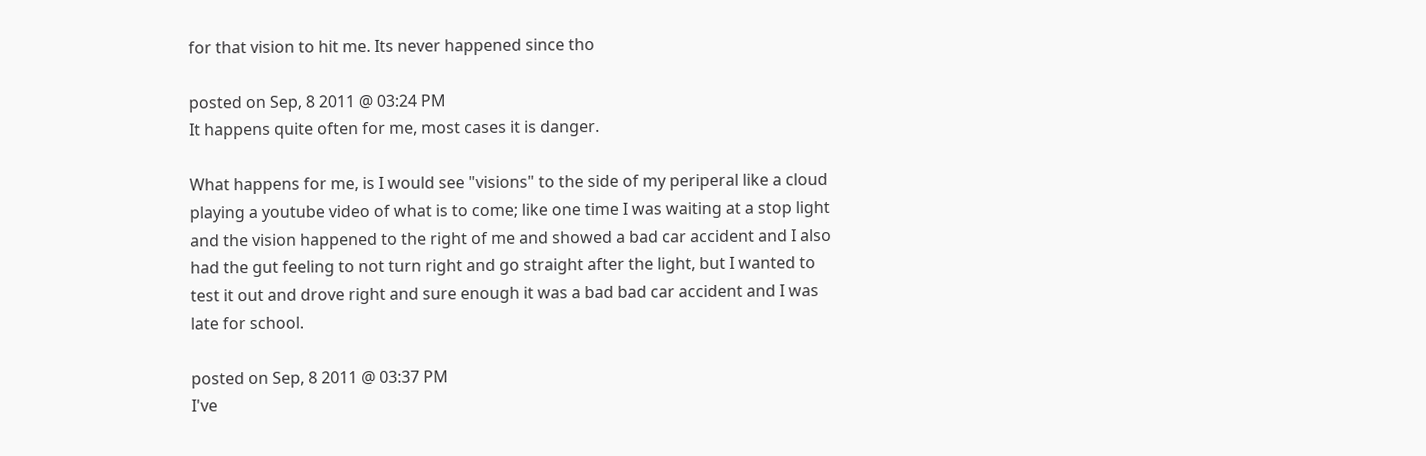for that vision to hit me. Its never happened since tho

posted on Sep, 8 2011 @ 03:24 PM
It happens quite often for me, most cases it is danger.

What happens for me, is I would see "visions" to the side of my periperal like a cloud playing a youtube video of what is to come; like one time I was waiting at a stop light and the vision happened to the right of me and showed a bad car accident and I also had the gut feeling to not turn right and go straight after the light, but I wanted to test it out and drove right and sure enough it was a bad bad car accident and I was late for school.

posted on Sep, 8 2011 @ 03:37 PM
I've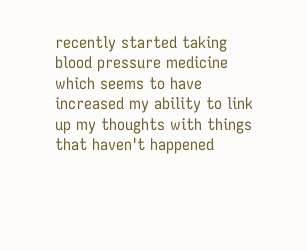recently started taking blood pressure medicine which seems to have increased my ability to link up my thoughts with things that haven't happened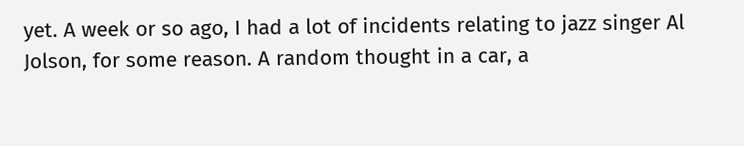yet. A week or so ago, I had a lot of incidents relating to jazz singer Al Jolson, for some reason. A random thought in a car, a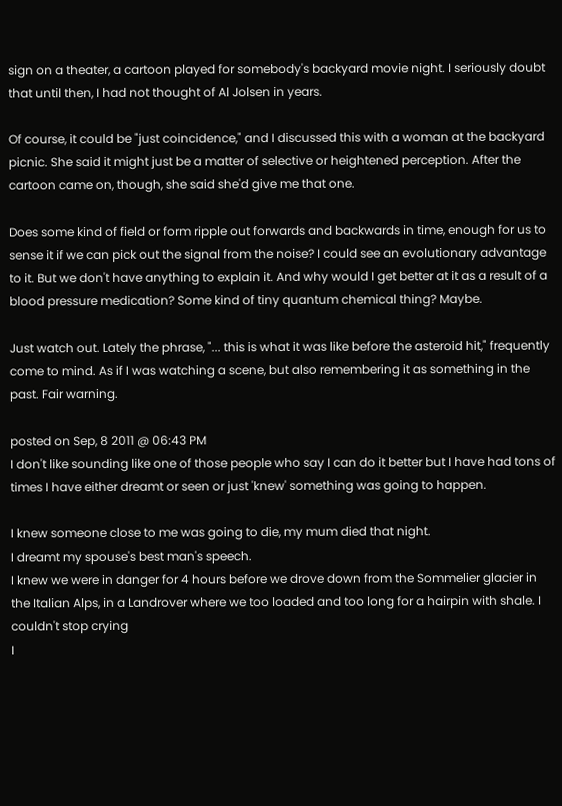sign on a theater, a cartoon played for somebody's backyard movie night. I seriously doubt that until then, I had not thought of Al Jolsen in years.

Of course, it could be "just coincidence," and I discussed this with a woman at the backyard picnic. She said it might just be a matter of selective or heightened perception. After the cartoon came on, though, she said she'd give me that one.

Does some kind of field or form ripple out forwards and backwards in time, enough for us to sense it if we can pick out the signal from the noise? I could see an evolutionary advantage to it. But we don't have anything to explain it. And why would I get better at it as a result of a blood pressure medication? Some kind of tiny quantum chemical thing? Maybe.

Just watch out. Lately the phrase, "... this is what it was like before the asteroid hit," frequently come to mind. As if I was watching a scene, but also remembering it as something in the past. Fair warning.

posted on Sep, 8 2011 @ 06:43 PM
I don't like sounding like one of those people who say I can do it better but I have had tons of times I have either dreamt or seen or just 'knew' something was going to happen.

I knew someone close to me was going to die, my mum died that night.
I dreamt my spouse's best man's speech.
I knew we were in danger for 4 hours before we drove down from the Sommelier glacier in the Italian Alps, in a Landrover where we too loaded and too long for a hairpin with shale. I couldn't stop crying
I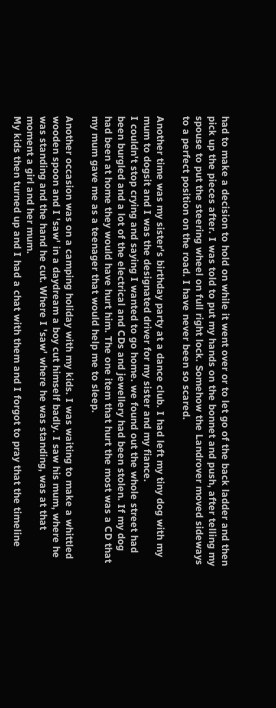had to make a decision to hold on while it went over or to let go of the back ladder and then pick up the pieces after. I was told to put my hands on the bonnet and push, after telling my spouse to put the steering wheel on full right lock. Somehow the Landrover moved sideways to a perfect position on the road. I have never been so scared.

Another time was my sister's birthday party at a dance club. I had left my tiny dog with my mum to dogsit and I was the designated driver for my sister and my fiance.
I couldn't stop crying and saying I wanted to go home. we found out the whole street had been burgled and a lot of the electrical and CDs and jewellery had been stolen. If my dog had been at home they would have hurt him. The one item that hurt the most was a CD that my mum gave me as a teenager that would help me to sleep.

Another occasion was on a camping holiday with my kids. I was waiting to make a whittled wooden spoon and I 'saw' in a daydream a boy cut himself badly. I saw his mum, where he was standing and the hand he cut. Where I 'saw' where he was standing, was at that moment a girl and her mum.
My kids then turned up and I had a chat with them and I forgot to pray that the timeline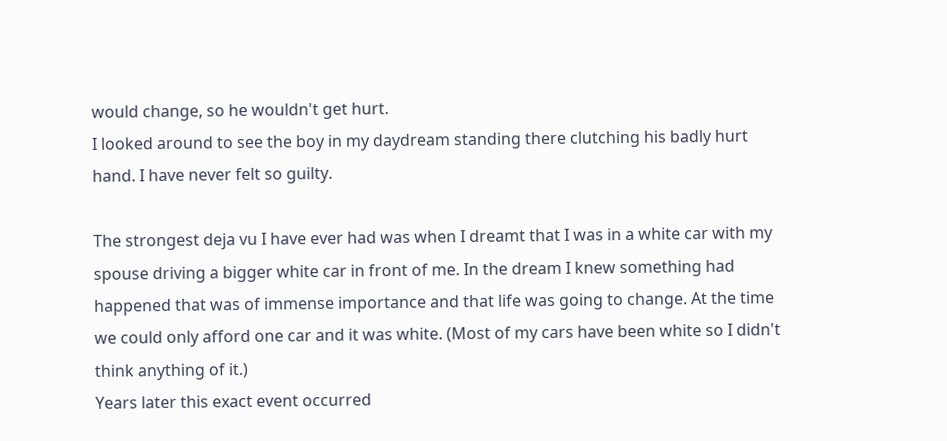would change, so he wouldn't get hurt.
I looked around to see the boy in my daydream standing there clutching his badly hurt hand. I have never felt so guilty.

The strongest deja vu I have ever had was when I dreamt that I was in a white car with my spouse driving a bigger white car in front of me. In the dream I knew something had happened that was of immense importance and that life was going to change. At the time we could only afford one car and it was white. (Most of my cars have been white so I didn't think anything of it.)
Years later this exact event occurred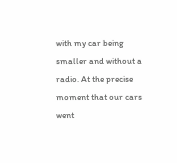with my car being smaller and without a radio. At the precise moment that our cars went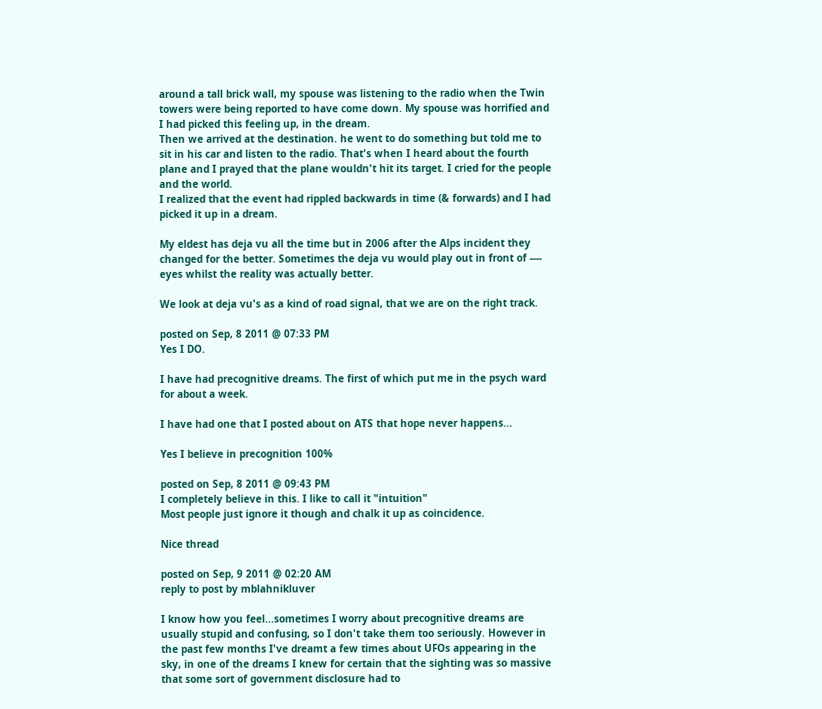around a tall brick wall, my spouse was listening to the radio when the Twin towers were being reported to have come down. My spouse was horrified and I had picked this feeling up, in the dream.
Then we arrived at the destination. he went to do something but told me to sit in his car and listen to the radio. That's when I heard about the fourth plane and I prayed that the plane wouldn't hit its target. I cried for the people and the world.
I realized that the event had rippled backwards in time (& forwards) and I had picked it up in a dream.

My eldest has deja vu all the time but in 2006 after the Alps incident they changed for the better. Sometimes the deja vu would play out in front of ---- eyes whilst the reality was actually better.

We look at deja vu's as a kind of road signal, that we are on the right track.

posted on Sep, 8 2011 @ 07:33 PM
Yes I DO.

I have had precognitive dreams. The first of which put me in the psych ward for about a week.

I have had one that I posted about on ATS that hope never happens...

Yes I believe in precognition 100%

posted on Sep, 8 2011 @ 09:43 PM
I completely believe in this. I like to call it "intuition"
Most people just ignore it though and chalk it up as coincidence.

Nice thread

posted on Sep, 9 2011 @ 02:20 AM
reply to post by mblahnikluver

I know how you feel...sometimes I worry about precognitive dreams are usually stupid and confusing, so I don't take them too seriously. However in the past few months I've dreamt a few times about UFOs appearing in the sky, in one of the dreams I knew for certain that the sighting was so massive that some sort of government disclosure had to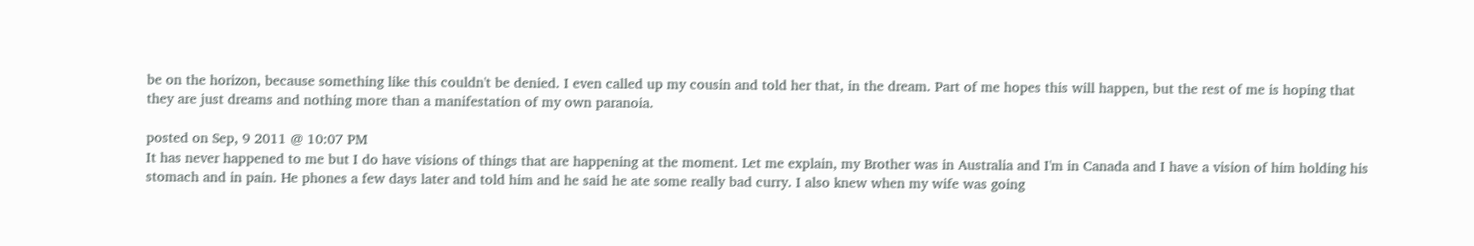be on the horizon, because something like this couldn't be denied. I even called up my cousin and told her that, in the dream. Part of me hopes this will happen, but the rest of me is hoping that they are just dreams and nothing more than a manifestation of my own paranoia.

posted on Sep, 9 2011 @ 10:07 PM
It has never happened to me but I do have visions of things that are happening at the moment. Let me explain, my Brother was in Australia and I'm in Canada and I have a vision of him holding his stomach and in pain. He phones a few days later and told him and he said he ate some really bad curry. I also knew when my wife was going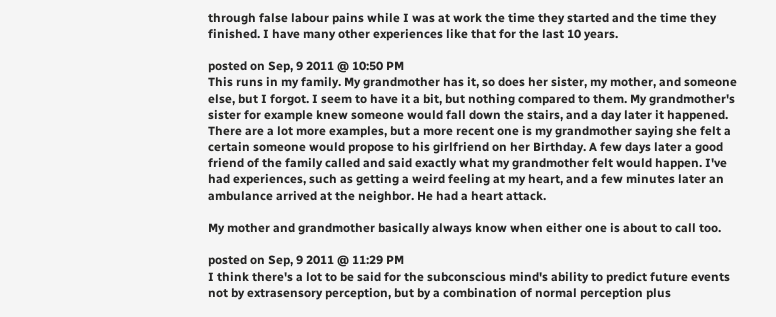through false labour pains while I was at work the time they started and the time they finished. I have many other experiences like that for the last 10 years.

posted on Sep, 9 2011 @ 10:50 PM
This runs in my family. My grandmother has it, so does her sister, my mother, and someone else, but I forgot. I seem to have it a bit, but nothing compared to them. My grandmother's sister for example knew someone would fall down the stairs, and a day later it happened. There are a lot more examples, but a more recent one is my grandmother saying she felt a certain someone would propose to his girlfriend on her Birthday. A few days later a good friend of the family called and said exactly what my grandmother felt would happen. I've had experiences, such as getting a weird feeling at my heart, and a few minutes later an ambulance arrived at the neighbor. He had a heart attack.

My mother and grandmother basically always know when either one is about to call too.

posted on Sep, 9 2011 @ 11:29 PM
I think there's a lot to be said for the subconscious mind's ability to predict future events not by extrasensory perception, but by a combination of normal perception plus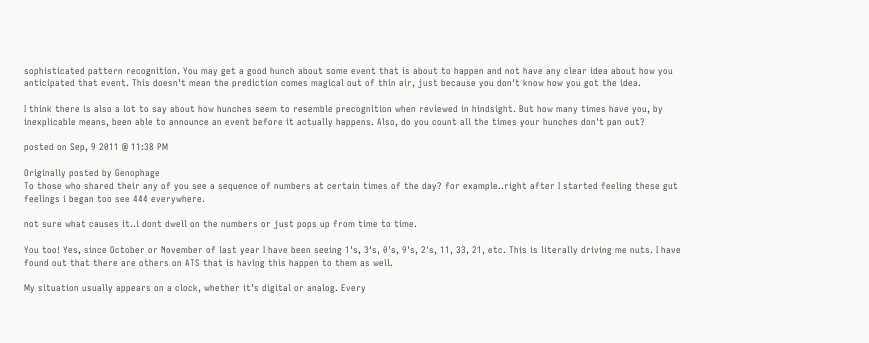sophisticated pattern recognition. You may get a good hunch about some event that is about to happen and not have any clear idea about how you anticipated that event. This doesn't mean the prediction comes magical out of thin air, just because you don't know how you got the idea.

I think there is also a lot to say about how hunches seem to resemble precognition when reviewed in hindsight. But how many times have you, by inexplicable means, been able to announce an event before it actually happens. Also, do you count all the times your hunches don't pan out?

posted on Sep, 9 2011 @ 11:38 PM

Originally posted by Genophage
To those who shared their any of you see a sequence of numbers at certain times of the day? for example..right after I started feeling these gut feelings i began too see 444 everywhere.

not sure what causes it..i dont dwell on the numbers or just pops up from time to time.

You too! Yes, since October or November of last year I have been seeing 1's, 3's, 0's, 9's, 2's, 11, 33, 21, etc. This is literally driving me nuts. I have found out that there are others on ATS that is having this happen to them as well.

My situation usually appears on a clock, whether it's digital or analog. Every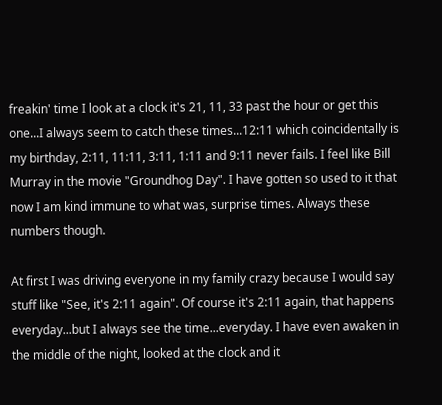freakin' time I look at a clock it's 21, 11, 33 past the hour or get this one...I always seem to catch these times...12:11 which coincidentally is my birthday, 2:11, 11:11, 3:11, 1:11 and 9:11 never fails. I feel like Bill Murray in the movie "Groundhog Day". I have gotten so used to it that now I am kind immune to what was, surprise times. Always these numbers though.

At first I was driving everyone in my family crazy because I would say stuff like "See, it's 2:11 again". Of course it's 2:11 again, that happens everyday...but I always see the time...everyday. I have even awaken in the middle of the night, looked at the clock and it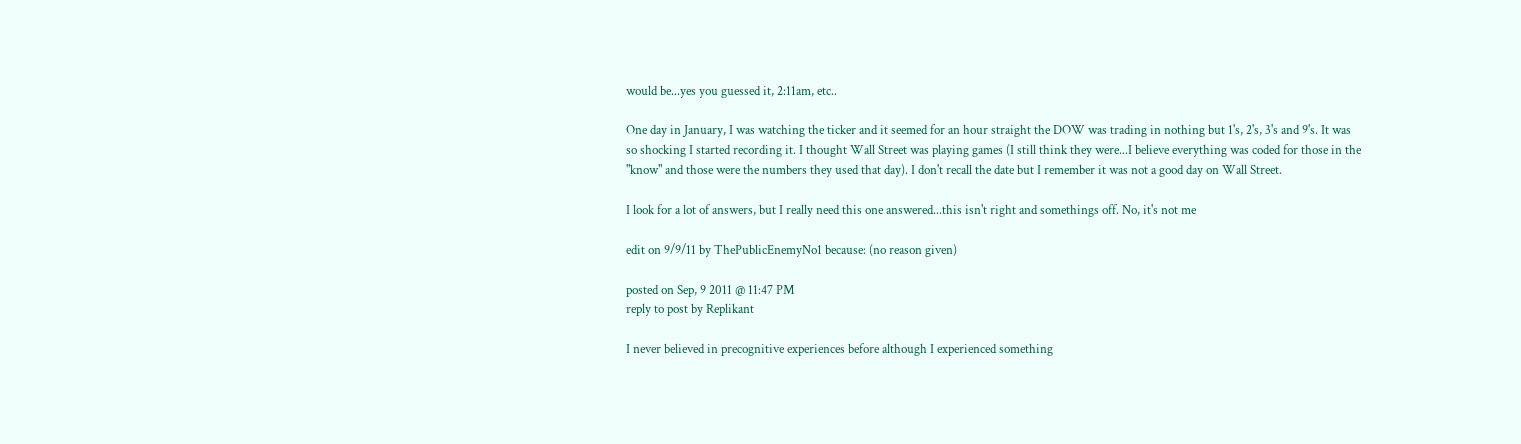would be...yes you guessed it, 2:11am, etc..

One day in January, I was watching the ticker and it seemed for an hour straight the DOW was trading in nothing but 1's, 2's, 3's and 9's. It was so shocking I started recording it. I thought Wall Street was playing games (I still think they were...I believe everything was coded for those in the "know" and those were the numbers they used that day). I don't recall the date but I remember it was not a good day on Wall Street.

I look for a lot of answers, but I really need this one answered...this isn't right and somethings off. No, it's not me

edit on 9/9/11 by ThePublicEnemyNo1 because: (no reason given)

posted on Sep, 9 2011 @ 11:47 PM
reply to post by Replikant

I never believed in precognitive experiences before although I experienced something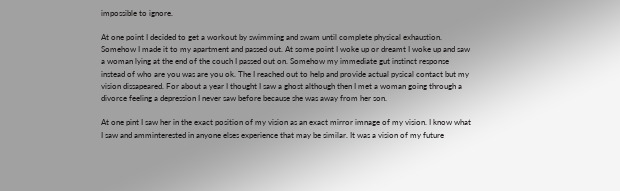impossible to ignore.

At one point I decided to get a workout by swimming and swam until complete physical exhaustion. Somehow I made it to my apartment and passed out. At some point I woke up or dreamt I woke up and saw a woman lying at the end of the couch I passed out on. Somehow my immediate gut instinct response instead of who are you was are you ok. The I reached out to help and provide actual pysical contact but my vision dissapeared. For about a year I thought I saw a ghost although then I met a woman going through a divorce feeling a depression I never saw before because she was away from her son.

At one pint I saw her in the exact position of my vision as an exact mirror imnage of my vision. I know what I saw and amminterested in anyone elses experience that may be similar. It was a vision of my future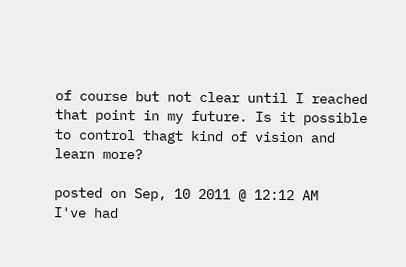of course but not clear until I reached that point in my future. Is it possible to control thagt kind of vision and learn more?

posted on Sep, 10 2011 @ 12:12 AM
I've had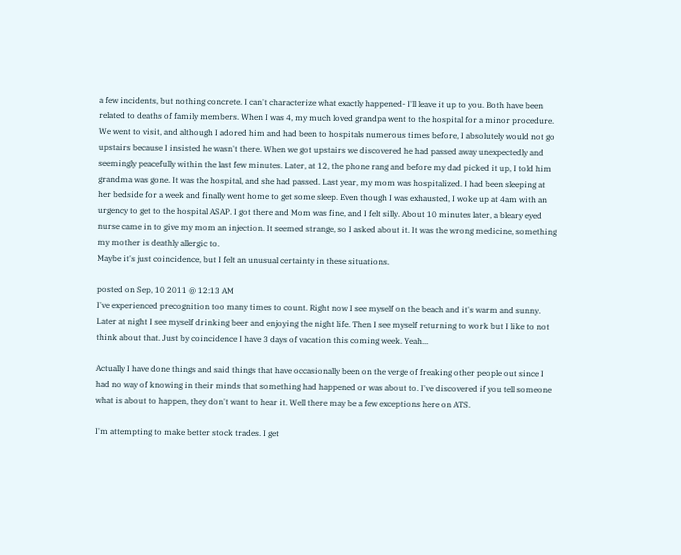a few incidents, but nothing concrete. I can't characterize what exactly happened- I'll leave it up to you. Both have been related to deaths of family members. When I was 4, my much loved grandpa went to the hospital for a minor procedure. We went to visit, and although I adored him and had been to hospitals numerous times before, I absolutely would not go upstairs because I insisted he wasn't there. When we got upstairs we discovered he had passed away unexpectedly and seemingly peacefully within the last few minutes. Later, at 12, the phone rang and before my dad picked it up, I told him grandma was gone. It was the hospital, and she had passed. Last year, my mom was hospitalized. I had been sleeping at her bedside for a week and finally went home to get some sleep. Even though I was exhausted, I woke up at 4am with an urgency to get to the hospital ASAP. I got there and Mom was fine, and I felt silly. About 10 minutes later, a bleary eyed nurse came in to give my mom an injection. It seemed strange, so I asked about it. It was the wrong medicine, something my mother is deathly allergic to.
Maybe it's just coincidence, but I felt an unusual certainty in these situations.

posted on Sep, 10 2011 @ 12:13 AM
I've experienced precognition too many times to count. Right now I see myself on the beach and it's warm and sunny. Later at night I see myself drinking beer and enjoying the night life. Then I see myself returning to work but I like to not think about that. Just by coincidence I have 3 days of vacation this coming week. Yeah...

Actually I have done things and said things that have occasionally been on the verge of freaking other people out since I had no way of knowing in their minds that something had happened or was about to. I've discovered if you tell someone what is about to happen, they don't want to hear it. Well there may be a few exceptions here on ATS.

I'm attempting to make better stock trades. I get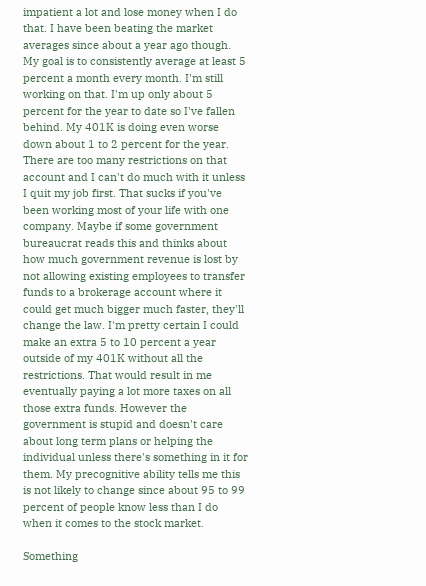impatient a lot and lose money when I do that. I have been beating the market averages since about a year ago though. My goal is to consistently average at least 5 percent a month every month. I'm still working on that. I'm up only about 5 percent for the year to date so I've fallen behind. My 401K is doing even worse down about 1 to 2 percent for the year. There are too many restrictions on that account and I can't do much with it unless I quit my job first. That sucks if you've been working most of your life with one company. Maybe if some government bureaucrat reads this and thinks about how much government revenue is lost by not allowing existing employees to transfer funds to a brokerage account where it could get much bigger much faster, they'll change the law. I'm pretty certain I could make an extra 5 to 10 percent a year outside of my 401K without all the restrictions. That would result in me eventually paying a lot more taxes on all those extra funds. However the government is stupid and doesn't care about long term plans or helping the individual unless there's something in it for them. My precognitive ability tells me this is not likely to change since about 95 to 99 percent of people know less than I do when it comes to the stock market.

Something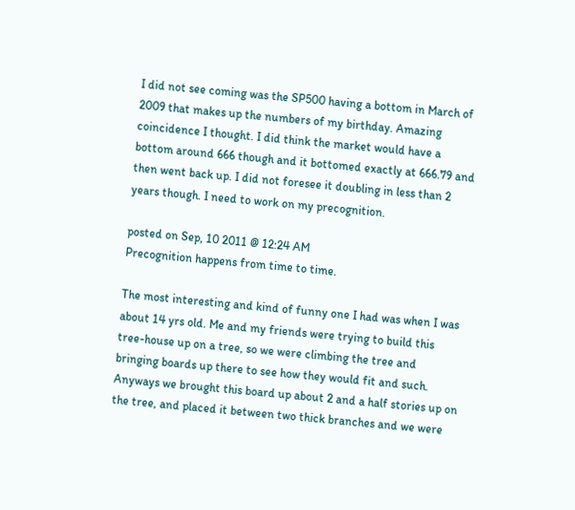I did not see coming was the SP500 having a bottom in March of 2009 that makes up the numbers of my birthday. Amazing coincidence I thought. I did think the market would have a bottom around 666 though and it bottomed exactly at 666.79 and then went back up. I did not foresee it doubling in less than 2 years though. I need to work on my precognition.

posted on Sep, 10 2011 @ 12:24 AM
Precognition happens from time to time.

The most interesting and kind of funny one I had was when I was about 14 yrs old. Me and my friends were trying to build this tree-house up on a tree, so we were climbing the tree and bringing boards up there to see how they would fit and such. Anyways we brought this board up about 2 and a half stories up on the tree, and placed it between two thick branches and we were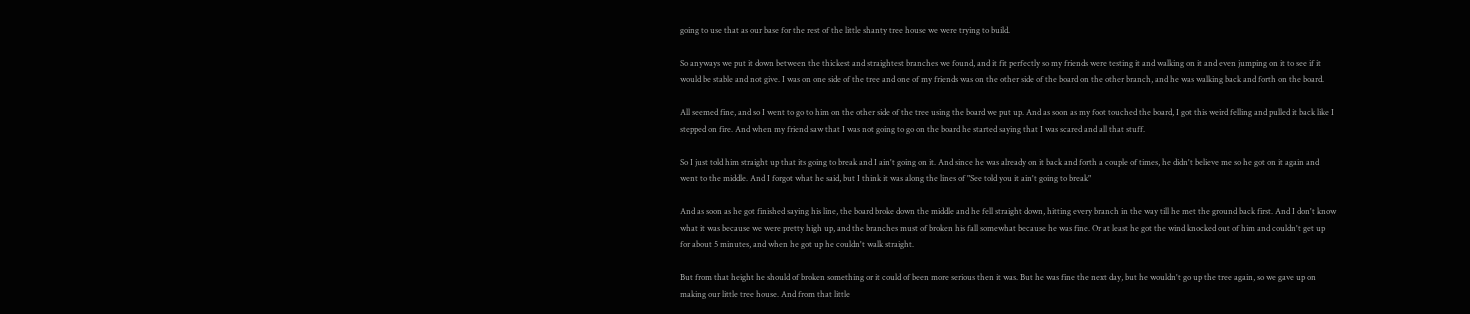going to use that as our base for the rest of the little shanty tree house we were trying to build.

So anyways we put it down between the thickest and straightest branches we found, and it fit perfectly so my friends were testing it and walking on it and even jumping on it to see if it would be stable and not give. I was on one side of the tree and one of my friends was on the other side of the board on the other branch, and he was walking back and forth on the board.

All seemed fine, and so I went to go to him on the other side of the tree using the board we put up. And as soon as my foot touched the board, I got this weird felling and pulled it back like I stepped on fire. And when my friend saw that I was not going to go on the board he started saying that I was scared and all that stuff.

So I just told him straight up that its going to break and I ain't going on it. And since he was already on it back and forth a couple of times, he didn't believe me so he got on it again and went to the middle. And I forgot what he said, but I think it was along the lines of "See told you it ain't going to break"

And as soon as he got finished saying his line, the board broke down the middle and he fell straight down, hitting every branch in the way till he met the ground back first. And I don't know what it was because we were pretty high up, and the branches must of broken his fall somewhat because he was fine. Or at least he got the wind knocked out of him and couldn't get up for about 5 minutes, and when he got up he couldn't walk straight.

But from that height he should of broken something or it could of been more serious then it was. But he was fine the next day, but he wouldn't go up the tree again, so we gave up on making our little tree house. And from that little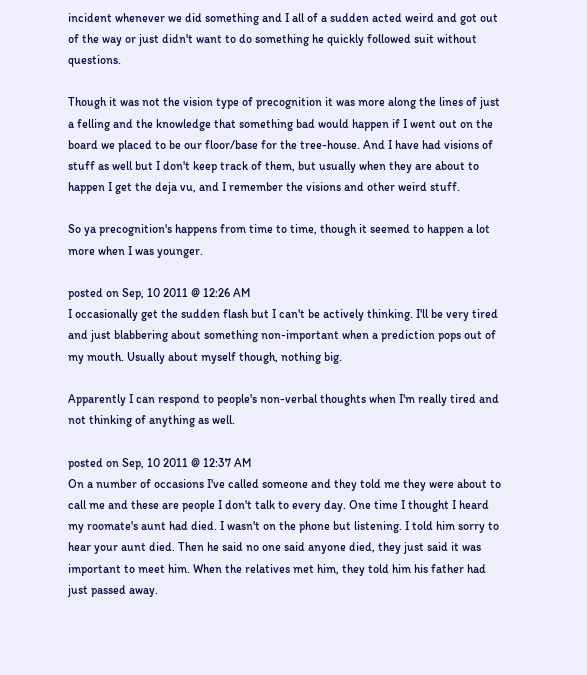incident whenever we did something and I all of a sudden acted weird and got out of the way or just didn't want to do something he quickly followed suit without questions.

Though it was not the vision type of precognition it was more along the lines of just a felling and the knowledge that something bad would happen if I went out on the board we placed to be our floor/base for the tree-house. And I have had visions of stuff as well but I don't keep track of them, but usually when they are about to happen I get the deja vu, and I remember the visions and other weird stuff.

So ya precognition's happens from time to time, though it seemed to happen a lot more when I was younger.

posted on Sep, 10 2011 @ 12:26 AM
I occasionally get the sudden flash but I can't be actively thinking. I'll be very tired and just blabbering about something non-important when a prediction pops out of my mouth. Usually about myself though, nothing big.

Apparently I can respond to people's non-verbal thoughts when I'm really tired and not thinking of anything as well.

posted on Sep, 10 2011 @ 12:37 AM
On a number of occasions I've called someone and they told me they were about to call me and these are people I don't talk to every day. One time I thought I heard my roomate's aunt had died. I wasn't on the phone but listening. I told him sorry to hear your aunt died. Then he said no one said anyone died, they just said it was important to meet him. When the relatives met him, they told him his father had just passed away.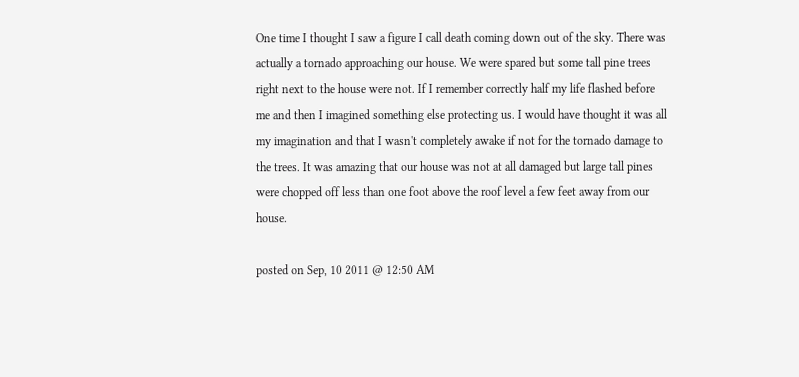One time I thought I saw a figure I call death coming down out of the sky. There was actually a tornado approaching our house. We were spared but some tall pine trees right next to the house were not. If I remember correctly half my life flashed before me and then I imagined something else protecting us. I would have thought it was all my imagination and that I wasn't completely awake if not for the tornado damage to the trees. It was amazing that our house was not at all damaged but large tall pines were chopped off less than one foot above the roof level a few feet away from our house.

posted on Sep, 10 2011 @ 12:50 AM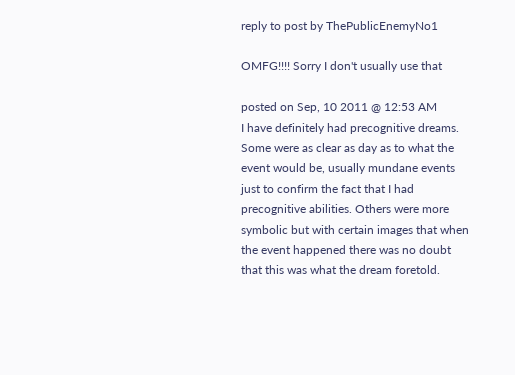reply to post by ThePublicEnemyNo1

OMFG!!!! Sorry I don't usually use that

posted on Sep, 10 2011 @ 12:53 AM
I have definitely had precognitive dreams. Some were as clear as day as to what the event would be, usually mundane events just to confirm the fact that I had precognitive abilities. Others were more symbolic but with certain images that when the event happened there was no doubt that this was what the dream foretold.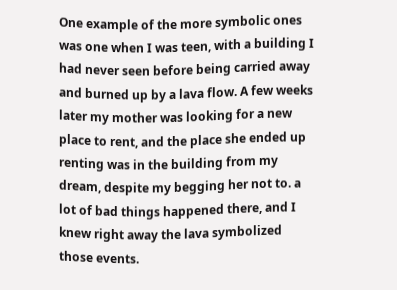One example of the more symbolic ones was one when I was teen, with a building I had never seen before being carried away and burned up by a lava flow. A few weeks later my mother was looking for a new place to rent, and the place she ended up renting was in the building from my dream, despite my begging her not to. a lot of bad things happened there, and I knew right away the lava symbolized those events.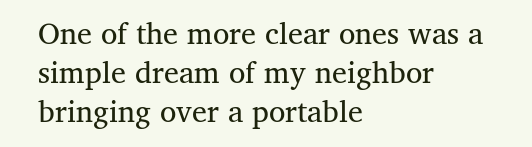One of the more clear ones was a simple dream of my neighbor bringing over a portable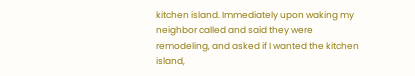kitchen island. Immediately upon waking my neighbor called and said they were remodeling, and asked if I wanted the kitchen island,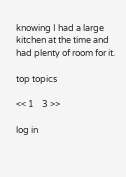knowing I had a large kitchen at the time and had plenty of room for it.

top topics

<< 1    3 >>

log in